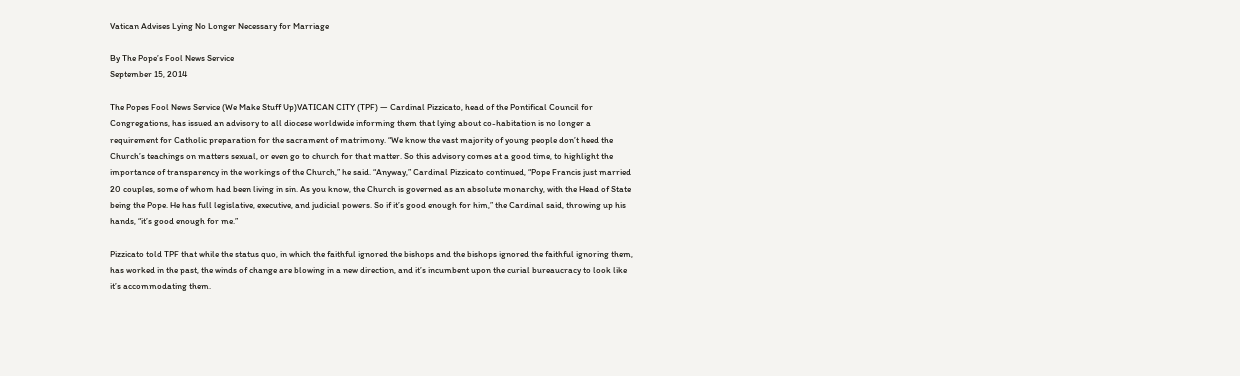Vatican Advises Lying No Longer Necessary for Marriage

By The Pope’s Fool News Service
September 15, 2014

The Popes Fool News Service (We Make Stuff Up)VATICAN CITY (TPF) — Cardinal Pizzicato, head of the Pontifical Council for Congregations, has issued an advisory to all diocese worldwide informing them that lying about co-habitation is no longer a requirement for Catholic preparation for the sacrament of matrimony. “We know the vast majority of young people don’t heed the Church’s teachings on matters sexual, or even go to church for that matter. So this advisory comes at a good time, to highlight the importance of transparency in the workings of the Church,” he said. “Anyway,” Cardinal Pizzicato continued, “Pope Francis just married 20 couples, some of whom had been living in sin. As you know, the Church is governed as an absolute monarchy, with the Head of State being the Pope. He has full legislative, executive, and judicial powers. So if it’s good enough for him,” the Cardinal said, throwing up his hands, “it’s good enough for me.”

Pizzicato told TPF that while the status quo, in which the faithful ignored the bishops and the bishops ignored the faithful ignoring them, has worked in the past, the winds of change are blowing in a new direction, and it’s incumbent upon the curial bureaucracy to look like it’s accommodating them.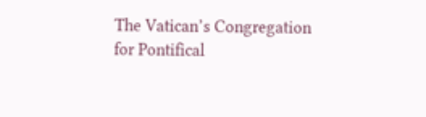The Vatican’s Congregation for Pontifical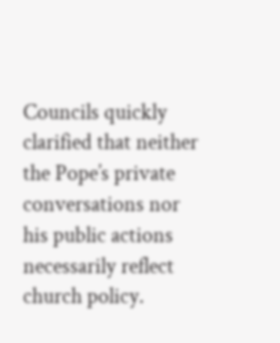Councils quickly clarified that neither the Pope’s private conversations nor his public actions necessarily reflect church policy.